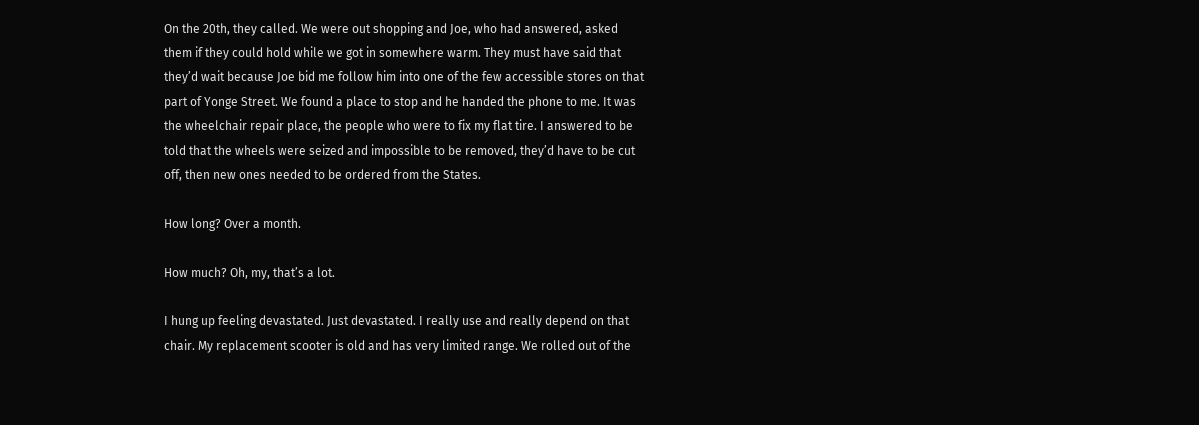On the 20th, they called. We were out shopping and Joe, who had answered, asked them if they could hold while we got in somewhere warm. They must have said that they’d wait because Joe bid me follow him into one of the few accessible stores on that part of Yonge Street. We found a place to stop and he handed the phone to me. It was the wheelchair repair place, the people who were to fix my flat tire. I answered to be told that the wheels were seized and impossible to be removed, they’d have to be cut off, then new ones needed to be ordered from the States.

How long? Over a month.

How much? Oh, my, that’s a lot.

I hung up feeling devastated. Just devastated. I really use and really depend on that chair. My replacement scooter is old and has very limited range. We rolled out of the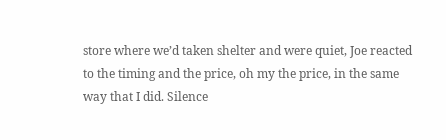store where we’d taken shelter and were quiet, Joe reacted to the timing and the price, oh my the price, in the same way that I did. Silence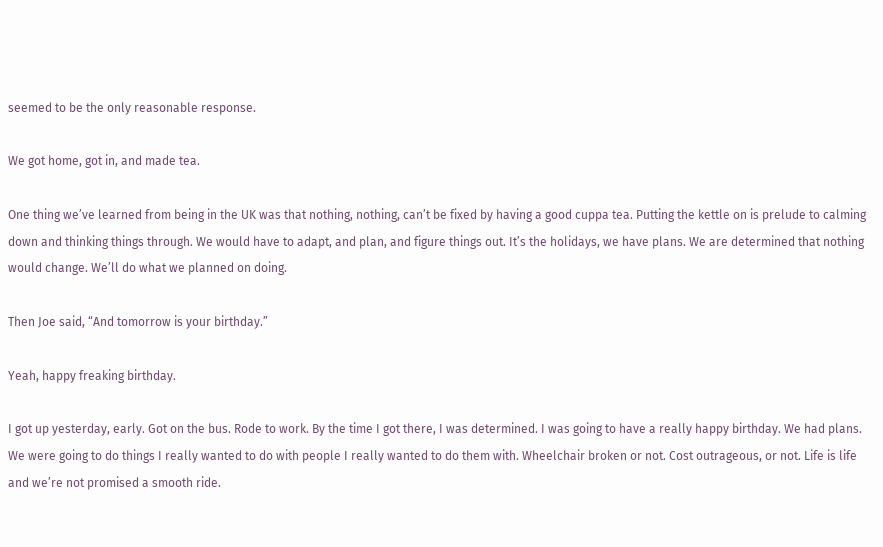seemed to be the only reasonable response.

We got home, got in, and made tea.

One thing we’ve learned from being in the UK was that nothing, nothing, can’t be fixed by having a good cuppa tea. Putting the kettle on is prelude to calming down and thinking things through. We would have to adapt, and plan, and figure things out. It’s the holidays, we have plans. We are determined that nothing would change. We’ll do what we planned on doing.

Then Joe said, “And tomorrow is your birthday.”

Yeah, happy freaking birthday.

I got up yesterday, early. Got on the bus. Rode to work. By the time I got there, I was determined. I was going to have a really happy birthday. We had plans. We were going to do things I really wanted to do with people I really wanted to do them with. Wheelchair broken or not. Cost outrageous, or not. Life is life and we’re not promised a smooth ride.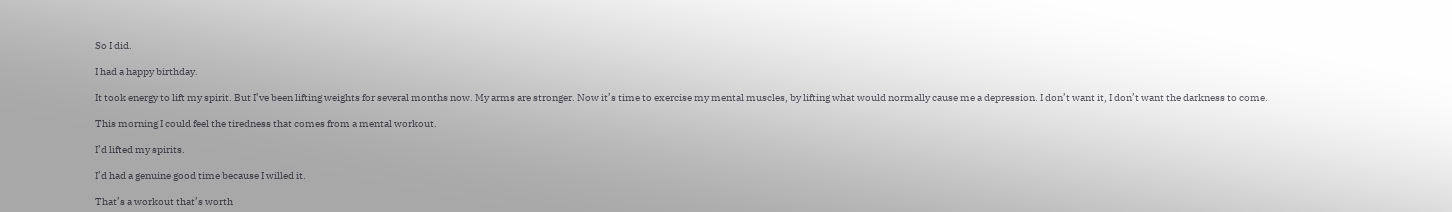So I did.

I had a happy birthday.

It took energy to lift my spirit. But I’ve been lifting weights for several months now. My arms are stronger. Now it’s time to exercise my mental muscles, by lifting what would normally cause me a depression. I don’t want it, I don’t want the darkness to come.

This morning I could feel the tiredness that comes from a mental workout.

I’d lifted my spirits.

I’d had a genuine good time because I willed it.

That’s a workout that’s worth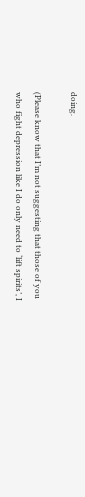doing.

(Please know that I’m not suggesting that those of you who fight depression like I do only need to ‘lift spirits’, I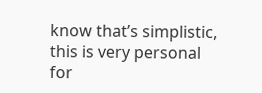know that’s simplistic, this is very personal for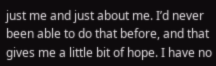just me and just about me. I’d never been able to do that before, and that gives me a little bit of hope. I have no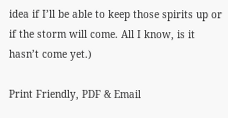idea if I’ll be able to keep those spirits up or if the storm will come. All I know, is it hasn’t come yet.)

Print Friendly, PDF & Email